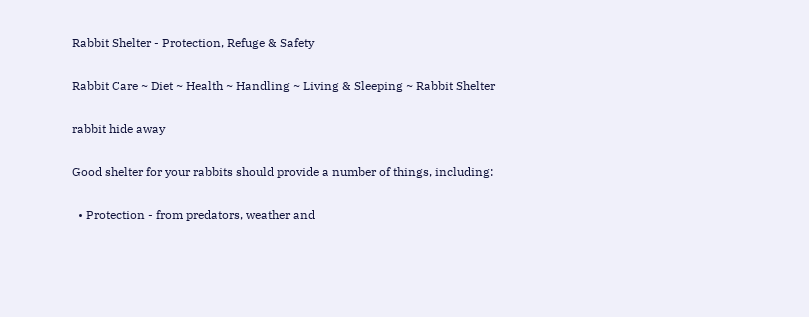Rabbit Shelter - Protection, Refuge & Safety

Rabbit Care ~ Diet ~ Health ~ Handling ~ Living & Sleeping ~ Rabbit Shelter

rabbit hide away

Good shelter for your rabbits should provide a number of things, including:

  • Protection - from predators, weather and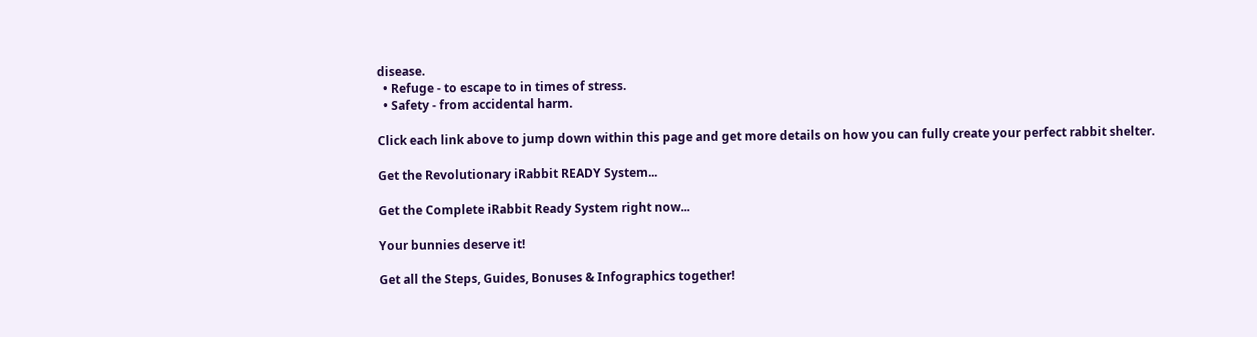disease.
  • Refuge - to escape to in times of stress.
  • Safety - from accidental harm.

Click each link above to jump down within this page and get more details on how you can fully create your perfect rabbit shelter.

Get the Revolutionary iRabbit READY System...

Get the Complete iRabbit Ready System right now...

Your bunnies deserve it!

Get all the Steps, Guides, Bonuses & Infographics together!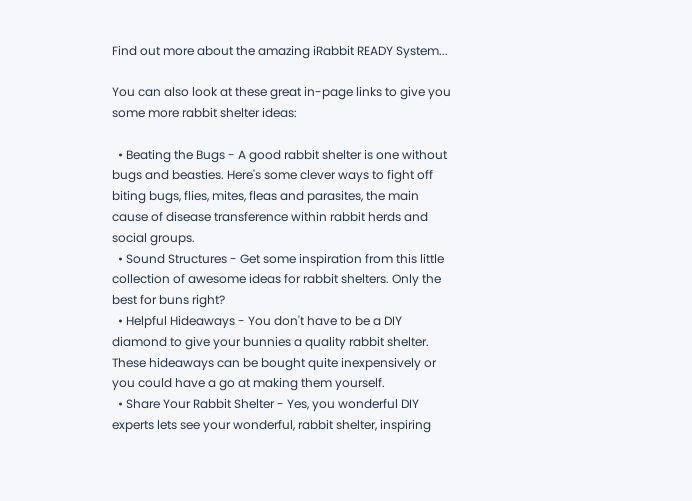Find out more about the amazing iRabbit READY System...

You can also look at these great in-page links to give you some more rabbit shelter ideas:

  • Beating the Bugs - A good rabbit shelter is one without bugs and beasties. Here's some clever ways to fight off biting bugs, flies, mites, fleas and parasites, the main cause of disease transference within rabbit herds and social groups.
  • Sound Structures - Get some inspiration from this little collection of awesome ideas for rabbit shelters. Only the best for buns right?
  • Helpful Hideaways - You don't have to be a DIY diamond to give your bunnies a quality rabbit shelter. These hideaways can be bought quite inexpensively or you could have a go at making them yourself.
  • Share Your Rabbit Shelter - Yes, you wonderful DIY experts lets see your wonderful, rabbit shelter, inspiring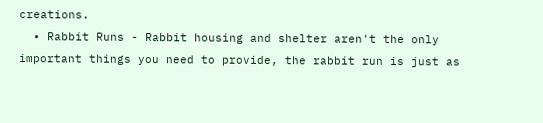creations.
  • Rabbit Runs - Rabbit housing and shelter aren't the only important things you need to provide, the rabbit run is just as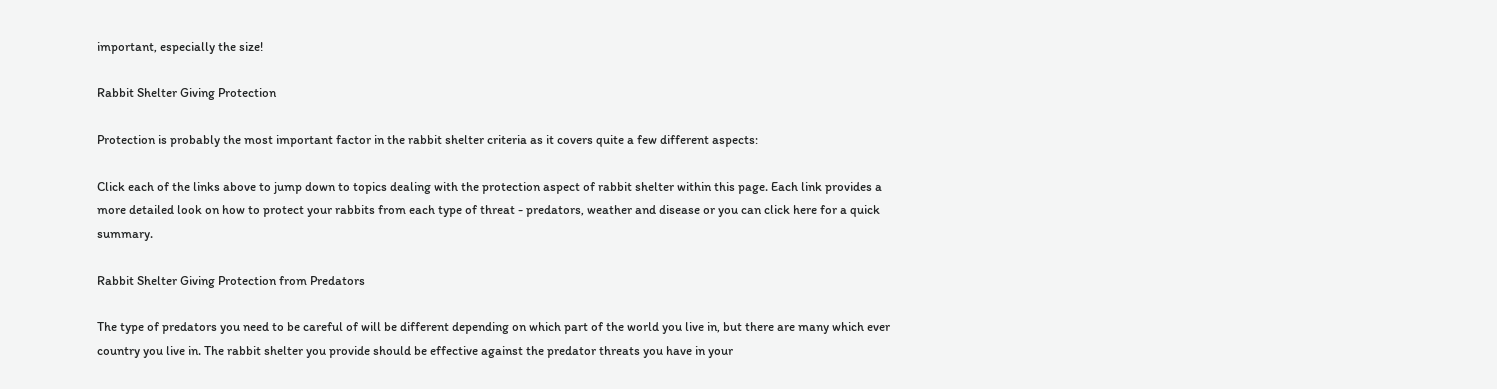important, especially the size!

Rabbit Shelter Giving Protection

Protection is probably the most important factor in the rabbit shelter criteria as it covers quite a few different aspects:

Click each of the links above to jump down to topics dealing with the protection aspect of rabbit shelter within this page. Each link provides a more detailed look on how to protect your rabbits from each type of threat - predators, weather and disease or you can click here for a quick summary.

Rabbit Shelter Giving Protection from Predators

The type of predators you need to be careful of will be different depending on which part of the world you live in, but there are many which ever country you live in. The rabbit shelter you provide should be effective against the predator threats you have in your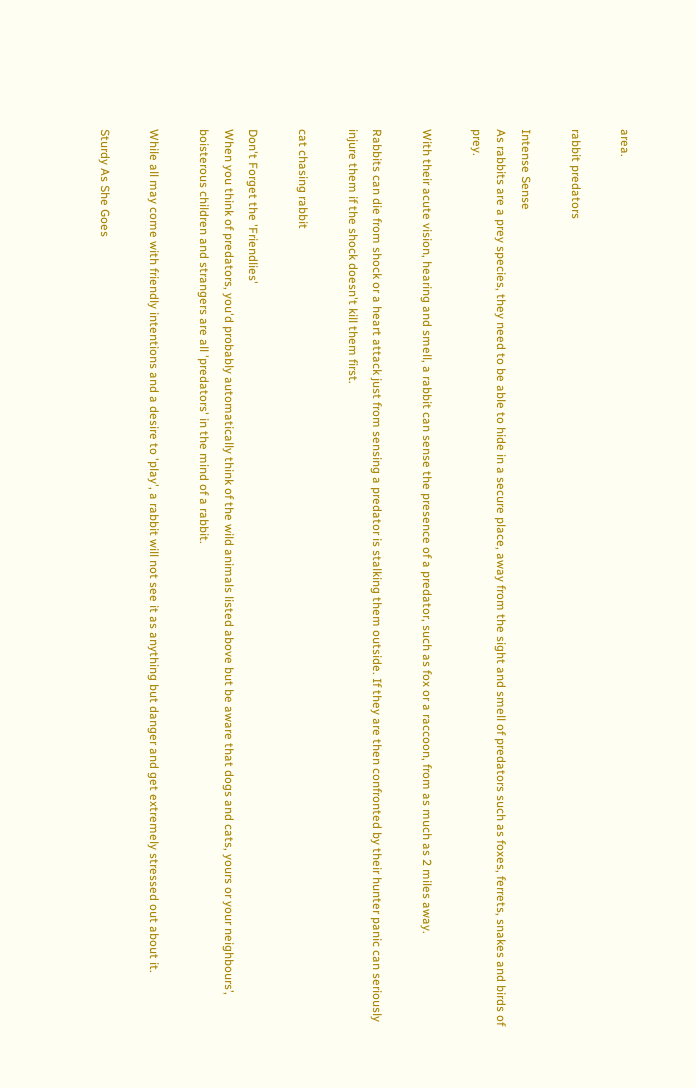area.

rabbit predators

Intense Sense
As rabbits are a prey species, they need to be able to hide in a secure place, away from the sight and smell of predators such as foxes, ferrets, snakes and birds of prey.

With their acute vision, hearing and smell, a rabbit can sense the presence of a predator, such as fox or a raccoon, from as much as 2 miles away.

Rabbits can die from shock or a heart attack just from sensing a predator is stalking them outside. If they are then confronted by their hunter panic can seriously injure them if the shock doesn't kill them first.

cat chasing rabbit

Don't Forget the 'Friendlies'
When you think of predators, you'd probably automatically think of the wild animals listed above but be aware that dogs and cats, yours or your neighbours’, boisterous children and strangers are all 'predators' in the mind of a rabbit.

While all may come with friendly intentions and a desire to 'play', a rabbit will not see it as anything but danger and get extremely stressed out about it.

Sturdy As She Goes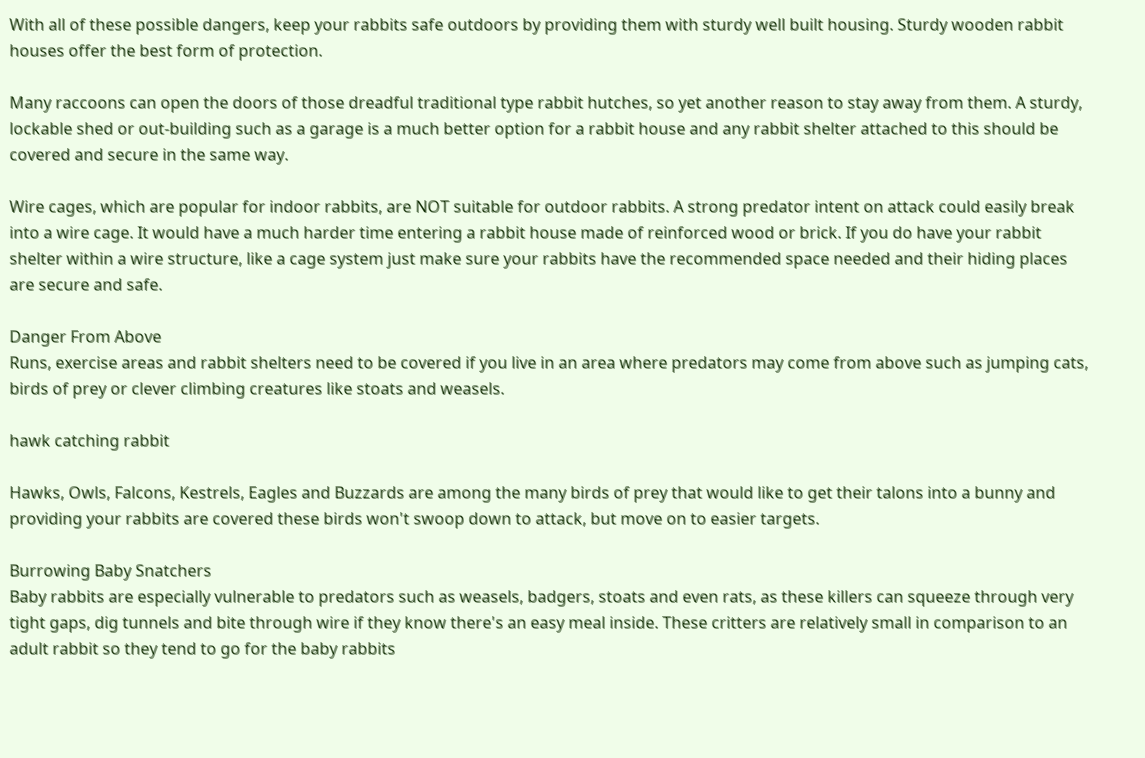With all of these possible dangers, keep your rabbits safe outdoors by providing them with sturdy well built housing. Sturdy wooden rabbit houses offer the best form of protection.

Many raccoons can open the doors of those dreadful traditional type rabbit hutches, so yet another reason to stay away from them. A sturdy, lockable shed or out-building such as a garage is a much better option for a rabbit house and any rabbit shelter attached to this should be covered and secure in the same way.

Wire cages, which are popular for indoor rabbits, are NOT suitable for outdoor rabbits. A strong predator intent on attack could easily break into a wire cage. It would have a much harder time entering a rabbit house made of reinforced wood or brick. If you do have your rabbit shelter within a wire structure, like a cage system just make sure your rabbits have the recommended space needed and their hiding places are secure and safe.

Danger From Above
Runs, exercise areas and rabbit shelters need to be covered if you live in an area where predators may come from above such as jumping cats, birds of prey or clever climbing creatures like stoats and weasels.

hawk catching rabbit

Hawks, Owls, Falcons, Kestrels, Eagles and Buzzards are among the many birds of prey that would like to get their talons into a bunny and providing your rabbits are covered these birds won't swoop down to attack, but move on to easier targets.

Burrowing Baby Snatchers
Baby rabbits are especially vulnerable to predators such as weasels, badgers, stoats and even rats, as these killers can squeeze through very tight gaps, dig tunnels and bite through wire if they know there's an easy meal inside. These critters are relatively small in comparison to an adult rabbit so they tend to go for the baby rabbits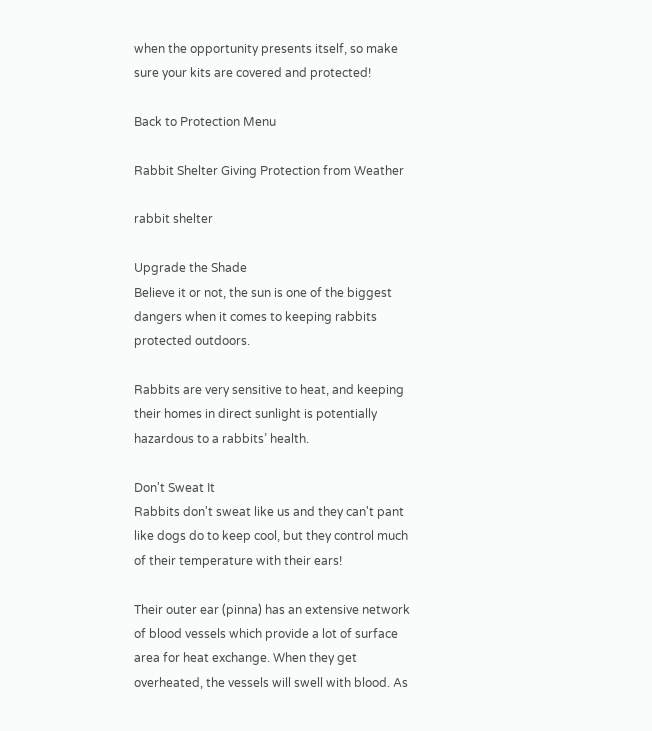when the opportunity presents itself, so make sure your kits are covered and protected!

Back to Protection Menu

Rabbit Shelter Giving Protection from Weather

rabbit shelter

Upgrade the Shade
Believe it or not, the sun is one of the biggest dangers when it comes to keeping rabbits protected outdoors.

Rabbits are very sensitive to heat, and keeping their homes in direct sunlight is potentially hazardous to a rabbits’ health.

Don't Sweat It
Rabbits don't sweat like us and they can't pant like dogs do to keep cool, but they control much of their temperature with their ears!

Their outer ear (pinna) has an extensive network of blood vessels which provide a lot of surface area for heat exchange. When they get overheated, the vessels will swell with blood. As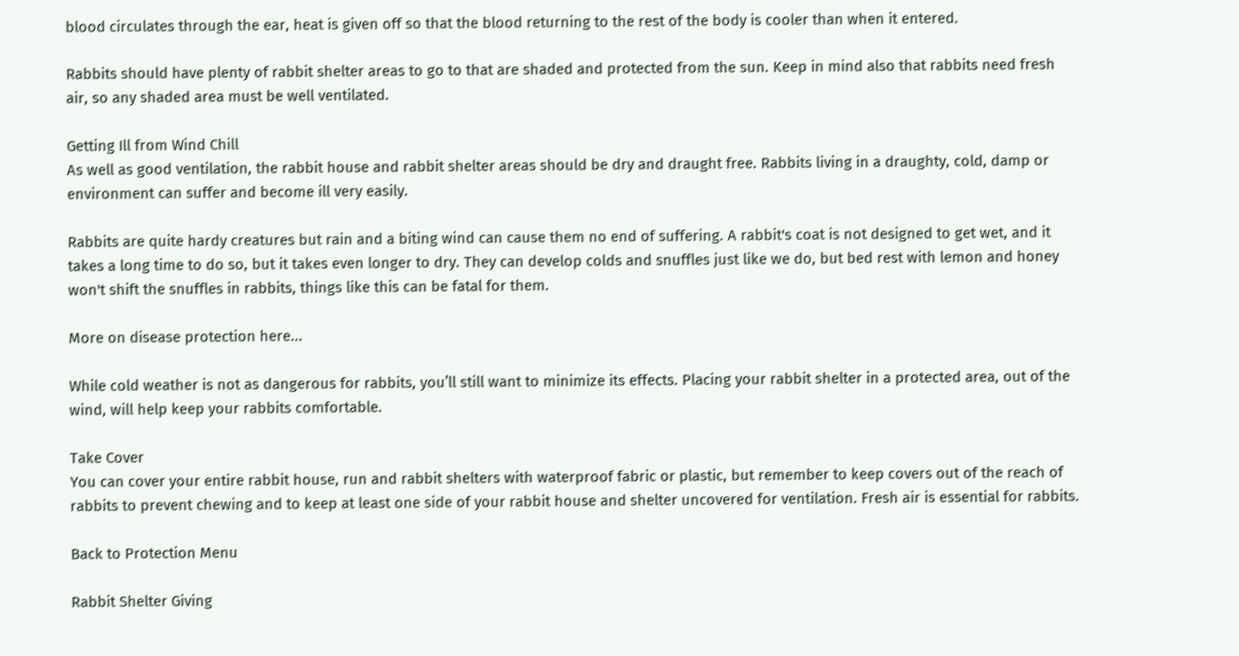blood circulates through the ear, heat is given off so that the blood returning to the rest of the body is cooler than when it entered.

Rabbits should have plenty of rabbit shelter areas to go to that are shaded and protected from the sun. Keep in mind also that rabbits need fresh air, so any shaded area must be well ventilated.

Getting Ill from Wind Chill
As well as good ventilation, the rabbit house and rabbit shelter areas should be dry and draught free. Rabbits living in a draughty, cold, damp or environment can suffer and become ill very easily.

Rabbits are quite hardy creatures but rain and a biting wind can cause them no end of suffering. A rabbit's coat is not designed to get wet, and it takes a long time to do so, but it takes even longer to dry. They can develop colds and snuffles just like we do, but bed rest with lemon and honey won't shift the snuffles in rabbits, things like this can be fatal for them.

More on disease protection here...

While cold weather is not as dangerous for rabbits, you’ll still want to minimize its effects. Placing your rabbit shelter in a protected area, out of the wind, will help keep your rabbits comfortable.

Take Cover
You can cover your entire rabbit house, run and rabbit shelters with waterproof fabric or plastic, but remember to keep covers out of the reach of rabbits to prevent chewing and to keep at least one side of your rabbit house and shelter uncovered for ventilation. Fresh air is essential for rabbits.

Back to Protection Menu

Rabbit Shelter Giving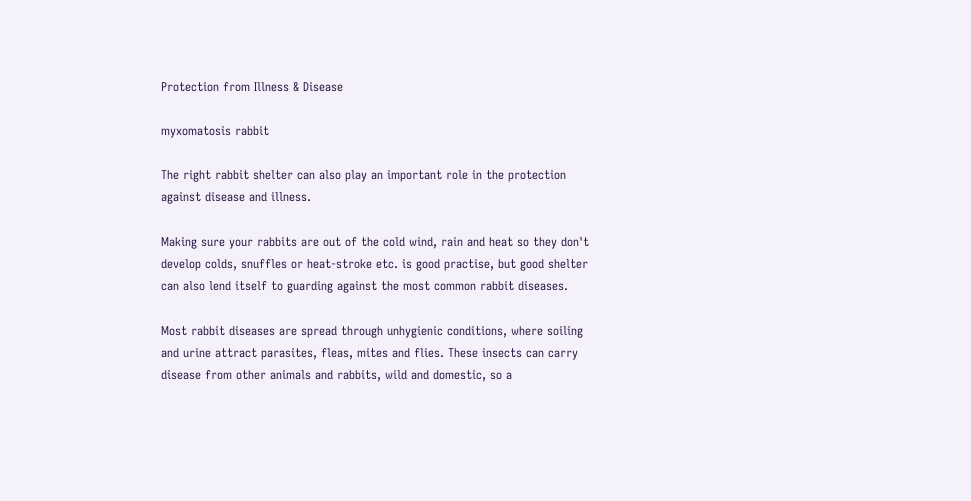Protection from Illness & Disease

myxomatosis rabbit

The right rabbit shelter can also play an important role in the protection against disease and illness.

Making sure your rabbits are out of the cold wind, rain and heat so they don't develop colds, snuffles or heat-stroke etc. is good practise, but good shelter can also lend itself to guarding against the most common rabbit diseases.

Most rabbit diseases are spread through unhygienic conditions, where soiling and urine attract parasites, fleas, mites and flies. These insects can carry disease from other animals and rabbits, wild and domestic, so a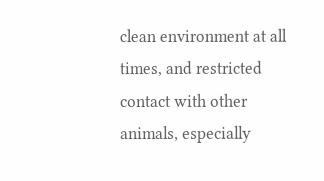clean environment at all times, and restricted contact with other animals, especially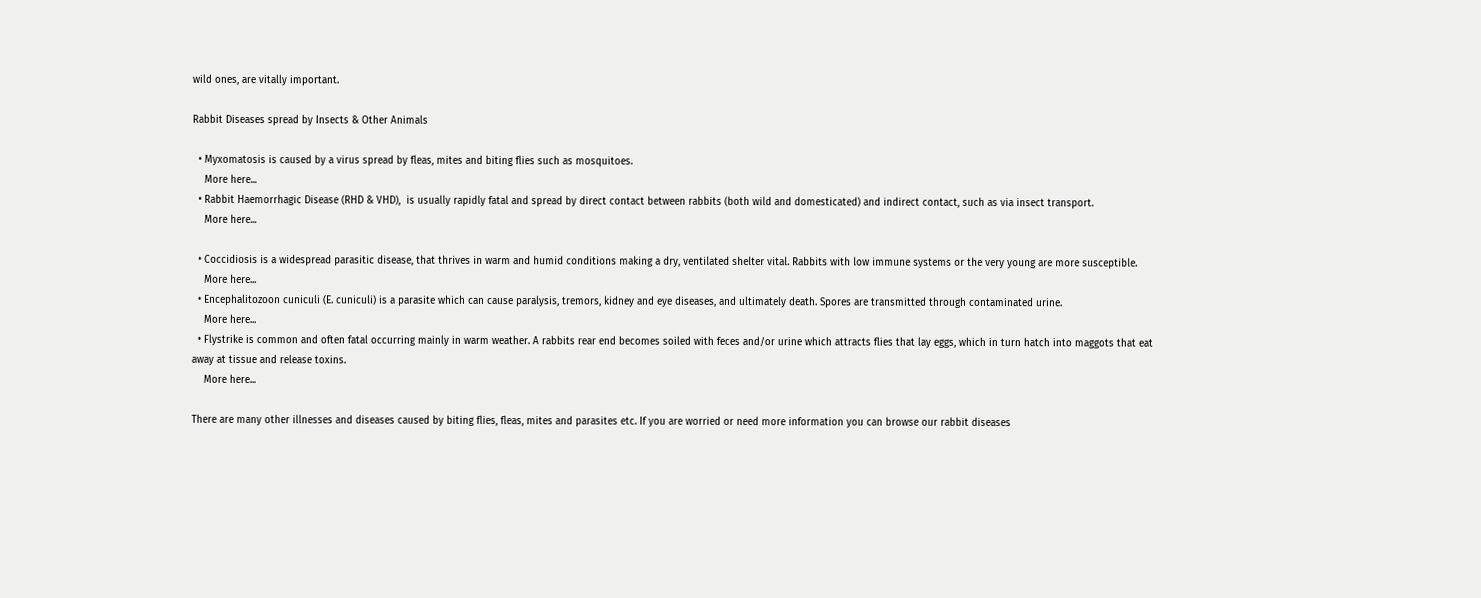wild ones, are vitally important.

Rabbit Diseases spread by Insects & Other Animals

  • Myxomatosis is caused by a virus spread by fleas, mites and biting flies such as mosquitoes.
    More here...
  • Rabbit Haemorrhagic Disease (RHD & VHD),  is usually rapidly fatal and spread by direct contact between rabbits (both wild and domesticated) and indirect contact, such as via insect transport.
    More here...

  • Coccidiosis is a widespread parasitic disease, that thrives in warm and humid conditions making a dry, ventilated shelter vital. Rabbits with low immune systems or the very young are more susceptible.
    More here...
  • Encephalitozoon cuniculi (E. cuniculi) is a parasite which can cause paralysis, tremors, kidney and eye diseases, and ultimately death. Spores are transmitted through contaminated urine.
    More here...
  • Flystrike is common and often fatal occurring mainly in warm weather. A rabbits rear end becomes soiled with feces and/or urine which attracts flies that lay eggs, which in turn hatch into maggots that eat away at tissue and release toxins.
    More here...

There are many other illnesses and diseases caused by biting flies, fleas, mites and parasites etc. If you are worried or need more information you can browse our rabbit diseases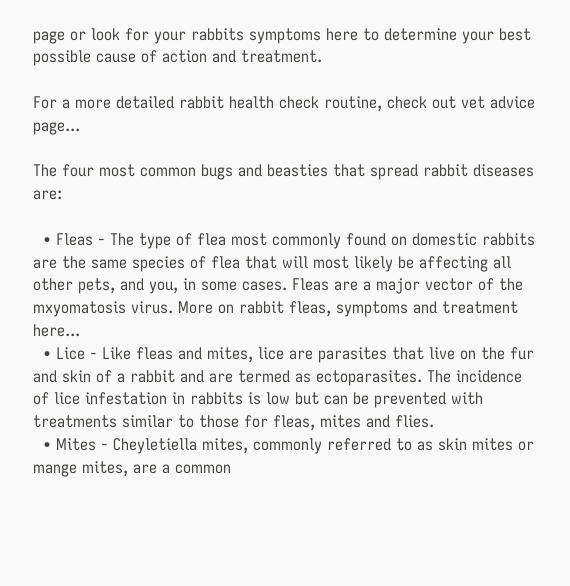page or look for your rabbits symptoms here to determine your best possible cause of action and treatment.

For a more detailed rabbit health check routine, check out vet advice page...

The four most common bugs and beasties that spread rabbit diseases are:

  • Fleas - The type of flea most commonly found on domestic rabbits are the same species of flea that will most likely be affecting all other pets, and you, in some cases. Fleas are a major vector of the mxyomatosis virus. More on rabbit fleas, symptoms and treatment here...
  • Lice - Like fleas and mites, lice are parasites that live on the fur and skin of a rabbit and are termed as ectoparasites. The incidence of lice infestation in rabbits is low but can be prevented with treatments similar to those for fleas, mites and flies.
  • Mites - Cheyletiella mites, commonly referred to as skin mites or mange mites, are a common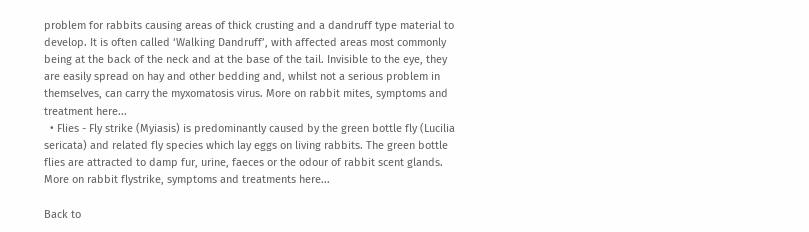problem for rabbits causing areas of thick crusting and a dandruff type material to develop. It is often called ‘Walking Dandruff’, with affected areas most commonly being at the back of the neck and at the base of the tail. Invisible to the eye, they are easily spread on hay and other bedding and, whilst not a serious problem in themselves, can carry the myxomatosis virus. More on rabbit mites, symptoms and treatment here...
  • Flies - Fly strike (Myiasis) is predominantly caused by the green bottle fly (Lucilia sericata) and related fly species which lay eggs on living rabbits. The green bottle flies are attracted to damp fur, urine, faeces or the odour of rabbit scent glands. More on rabbit flystrike, symptoms and treatments here...

Back to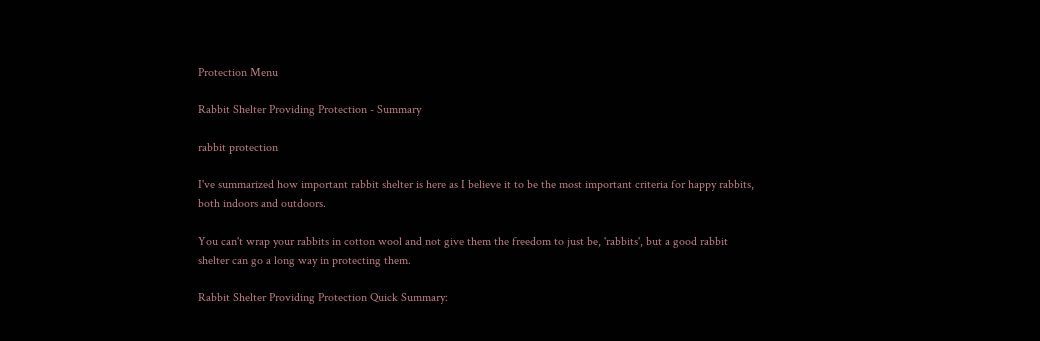Protection Menu

Rabbit Shelter Providing Protection - Summary

rabbit protection

I've summarized how important rabbit shelter is here as I believe it to be the most important criteria for happy rabbits, both indoors and outdoors.

You can't wrap your rabbits in cotton wool and not give them the freedom to just be, 'rabbits', but a good rabbit shelter can go a long way in protecting them.

Rabbit Shelter Providing Protection Quick Summary: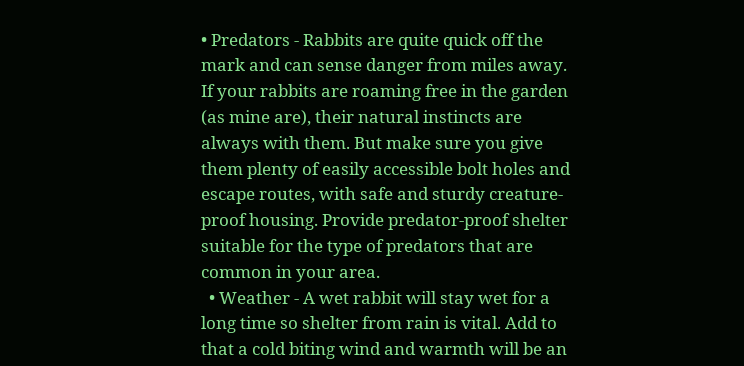• Predators - Rabbits are quite quick off the mark and can sense danger from miles away. If your rabbits are roaming free in the garden (as mine are), their natural instincts are always with them. But make sure you give them plenty of easily accessible bolt holes and escape routes, with safe and sturdy creature-proof housing. Provide predator-proof shelter suitable for the type of predators that are common in your area.
  • Weather - A wet rabbit will stay wet for a long time so shelter from rain is vital. Add to that a cold biting wind and warmth will be an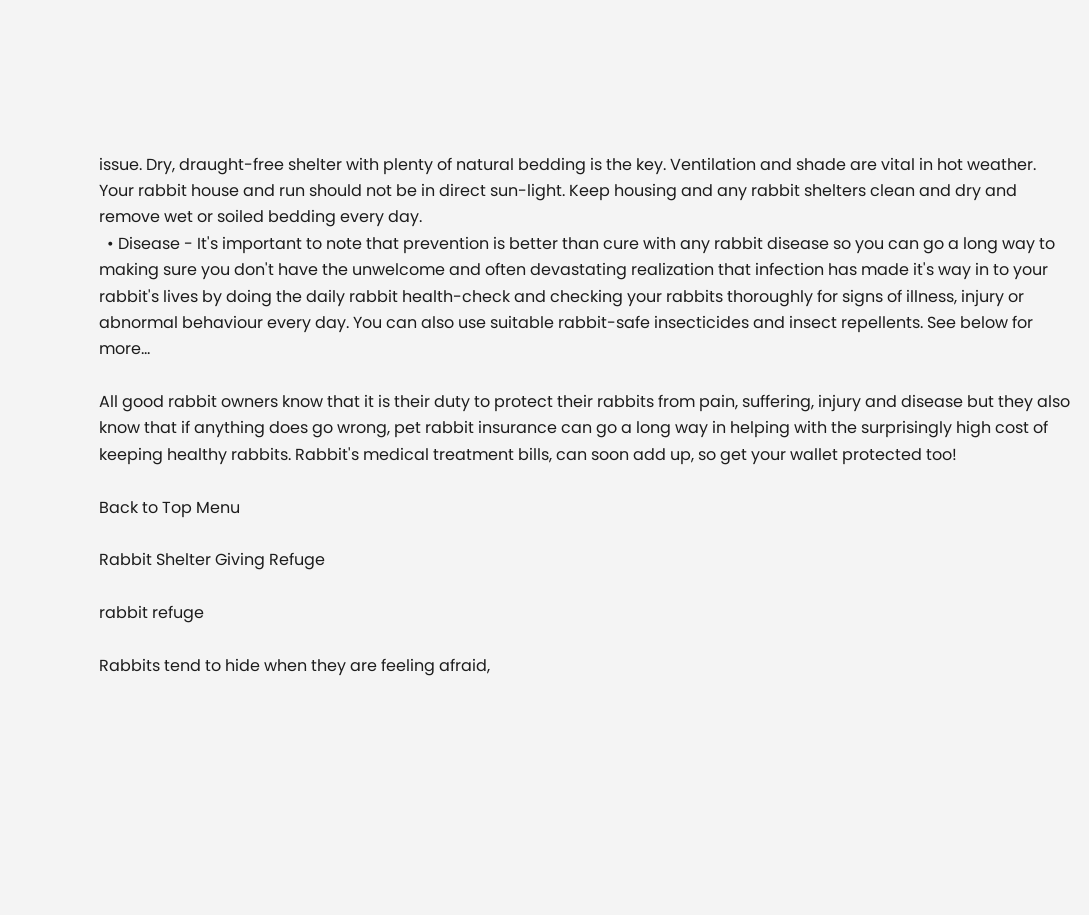issue. Dry, draught-free shelter with plenty of natural bedding is the key. Ventilation and shade are vital in hot weather. Your rabbit house and run should not be in direct sun-light. Keep housing and any rabbit shelters clean and dry and remove wet or soiled bedding every day.
  • Disease - It's important to note that prevention is better than cure with any rabbit disease so you can go a long way to making sure you don't have the unwelcome and often devastating realization that infection has made it's way in to your rabbit's lives by doing the daily rabbit health-check and checking your rabbits thoroughly for signs of illness, injury or abnormal behaviour every day. You can also use suitable rabbit-safe insecticides and insect repellents. See below for more...

All good rabbit owners know that it is their duty to protect their rabbits from pain, suffering, injury and disease but they also know that if anything does go wrong, pet rabbit insurance can go a long way in helping with the surprisingly high cost of keeping healthy rabbits. Rabbit's medical treatment bills, can soon add up, so get your wallet protected too!

Back to Top Menu

Rabbit Shelter Giving Refuge

rabbit refuge

Rabbits tend to hide when they are feeling afraid,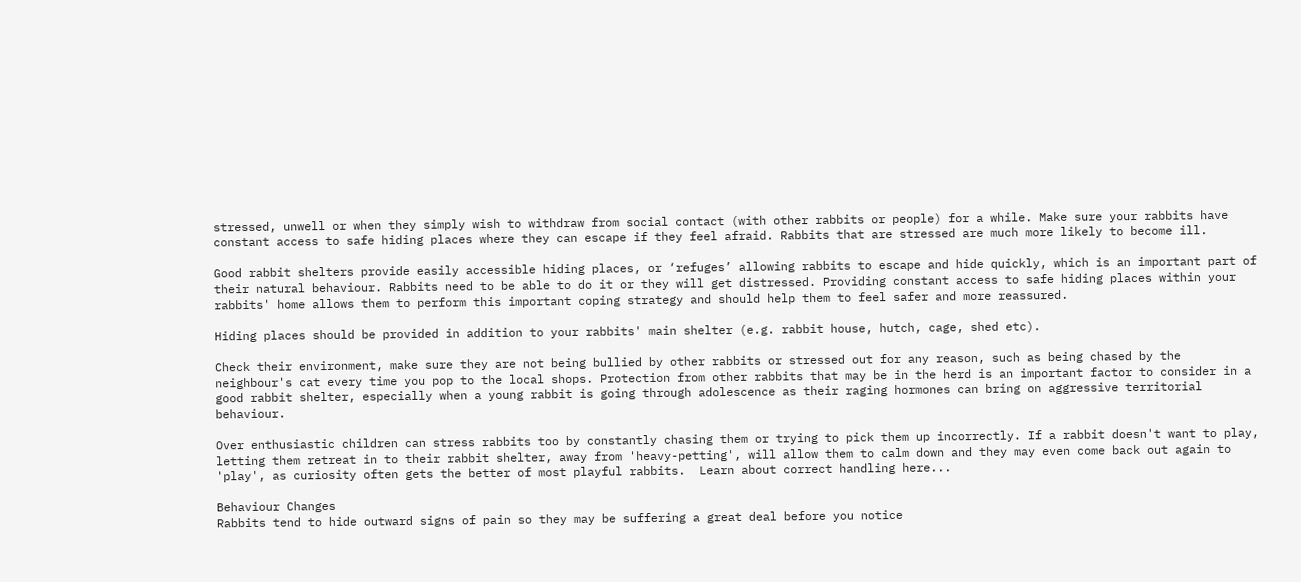stressed, unwell or when they simply wish to withdraw from social contact (with other rabbits or people) for a while. Make sure your rabbits have constant access to safe hiding places where they can escape if they feel afraid. Rabbits that are stressed are much more likely to become ill.

Good rabbit shelters provide easily accessible hiding places, or ‘refuges’ allowing rabbits to escape and hide quickly, which is an important part of their natural behaviour. Rabbits need to be able to do it or they will get distressed. Providing constant access to safe hiding places within your rabbits' home allows them to perform this important coping strategy and should help them to feel safer and more reassured.

Hiding places should be provided in addition to your rabbits' main shelter (e.g. rabbit house, hutch, cage, shed etc).

Check their environment, make sure they are not being bullied by other rabbits or stressed out for any reason, such as being chased by the neighbour's cat every time you pop to the local shops. Protection from other rabbits that may be in the herd is an important factor to consider in a good rabbit shelter, especially when a young rabbit is going through adolescence as their raging hormones can bring on aggressive territorial behaviour.

Over enthusiastic children can stress rabbits too by constantly chasing them or trying to pick them up incorrectly. If a rabbit doesn't want to play, letting them retreat in to their rabbit shelter, away from 'heavy-petting', will allow them to calm down and they may even come back out again to 'play', as curiosity often gets the better of most playful rabbits.  Learn about correct handling here...

Behaviour Changes
Rabbits tend to hide outward signs of pain so they may be suffering a great deal before you notice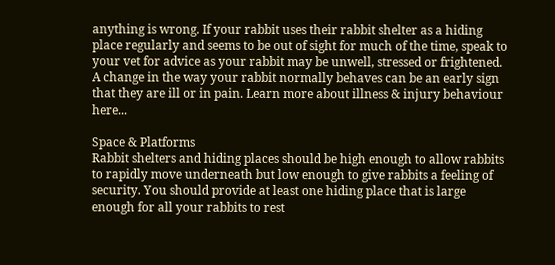anything is wrong. If your rabbit uses their rabbit shelter as a hiding place regularly and seems to be out of sight for much of the time, speak to your vet for advice as your rabbit may be unwell, stressed or frightened. A change in the way your rabbit normally behaves can be an early sign that they are ill or in pain. Learn more about illness & injury behaviour here...

Space & Platforms
Rabbit shelters and hiding places should be high enough to allow rabbits to rapidly move underneath but low enough to give rabbits a feeling of security. You should provide at least one hiding place that is large enough for all your rabbits to rest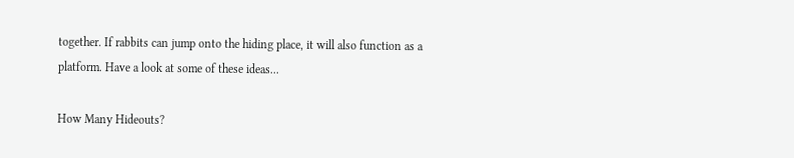together. If rabbits can jump onto the hiding place, it will also function as a platform. Have a look at some of these ideas...

How Many Hideouts?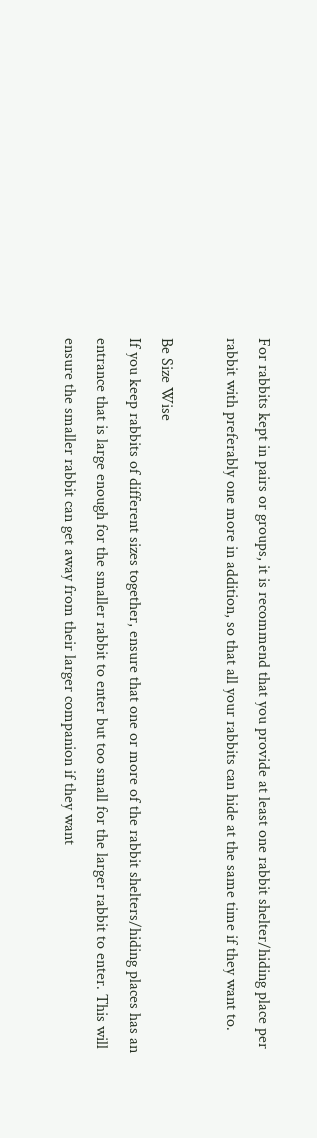For rabbits kept in pairs or groups, it is recommend that you provide at least one rabbit shelter/hiding place per rabbit with preferably one more in addition, so that all your rabbits can hide at the same time if they want to.

Be Size Wise
If you keep rabbits of different sizes together, ensure that one or more of the rabbit shelters/hiding places has an entrance that is large enough for the smaller rabbit to enter but too small for the larger rabbit to enter. This will ensure the smaller rabbit can get away from their larger companion if they want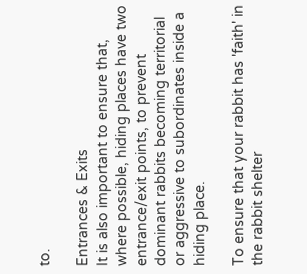to.

Entrances & Exits
It is also important to ensure that, where possible, hiding places have two entrance/exit points, to prevent dominant rabbits becoming territorial or aggressive to subordinates inside a hiding place.

To ensure that your rabbit has 'faith' in the rabbit shelter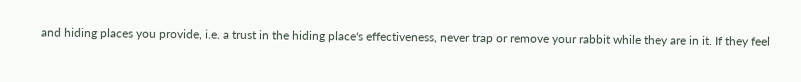and hiding places you provide, i.e. a trust in the hiding place's effectiveness, never trap or remove your rabbit while they are in it. If they feel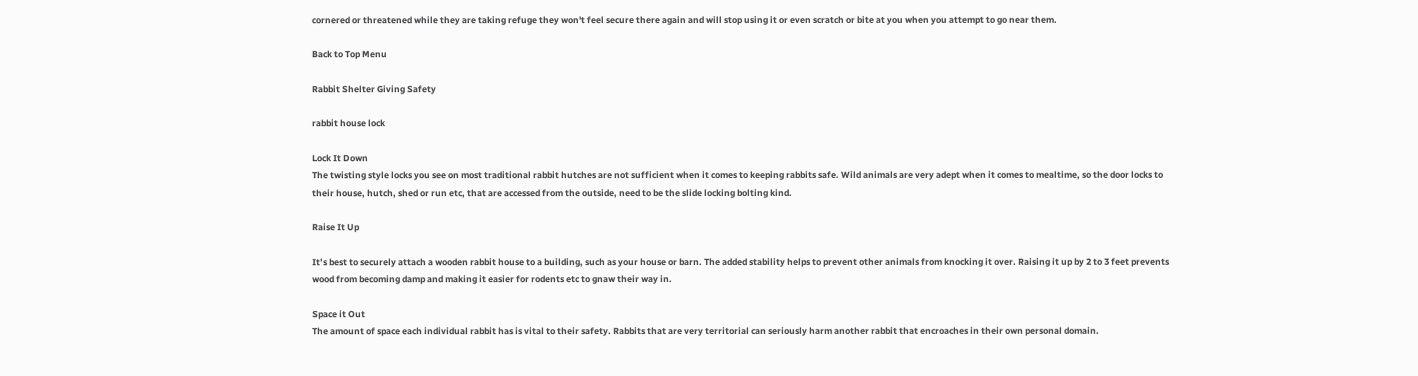cornered or threatened while they are taking refuge they won't feel secure there again and will stop using it or even scratch or bite at you when you attempt to go near them.

Back to Top Menu

Rabbit Shelter Giving Safety

rabbit house lock

Lock It Down
The twisting style locks you see on most traditional rabbit hutches are not sufficient when it comes to keeping rabbits safe. Wild animals are very adept when it comes to mealtime, so the door locks to their house, hutch, shed or run etc, that are accessed from the outside, need to be the slide locking bolting kind.

Raise It Up

It’s best to securely attach a wooden rabbit house to a building, such as your house or barn. The added stability helps to prevent other animals from knocking it over. Raising it up by 2 to 3 feet prevents wood from becoming damp and making it easier for rodents etc to gnaw their way in.

Space it Out
The amount of space each individual rabbit has is vital to their safety. Rabbits that are very territorial can seriously harm another rabbit that encroaches in their own personal domain.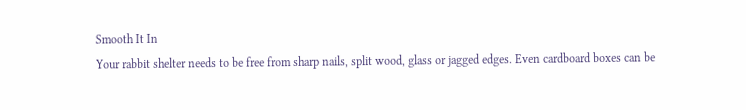Smooth It In
Your rabbit shelter needs to be free from sharp nails, split wood, glass or jagged edges. Even cardboard boxes can be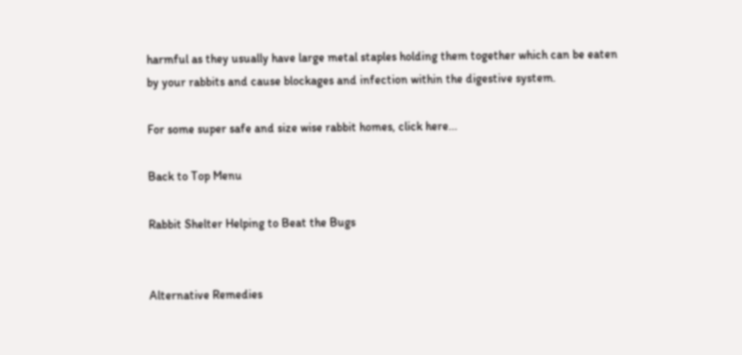harmful as they usually have large metal staples holding them together which can be eaten by your rabbits and cause blockages and infection within the digestive system.

For some super safe and size wise rabbit homes, click here...

Back to Top Menu

Rabbit Shelter Helping to Beat the Bugs


Alternative Remedies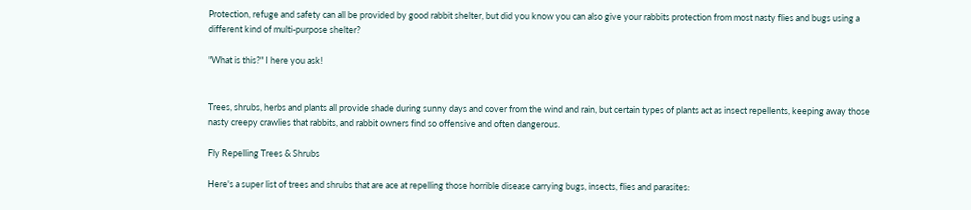Protection, refuge and safety can all be provided by good rabbit shelter, but did you know you can also give your rabbits protection from most nasty flies and bugs using a different kind of multi-purpose shelter?

"What is this?" I here you ask!


Trees, shrubs, herbs and plants all provide shade during sunny days and cover from the wind and rain, but certain types of plants act as insect repellents, keeping away those nasty creepy crawlies that rabbits, and rabbit owners find so offensive and often dangerous.

Fly Repelling Trees & Shrubs

Here's a super list of trees and shrubs that are ace at repelling those horrible disease carrying bugs, insects, flies and parasites: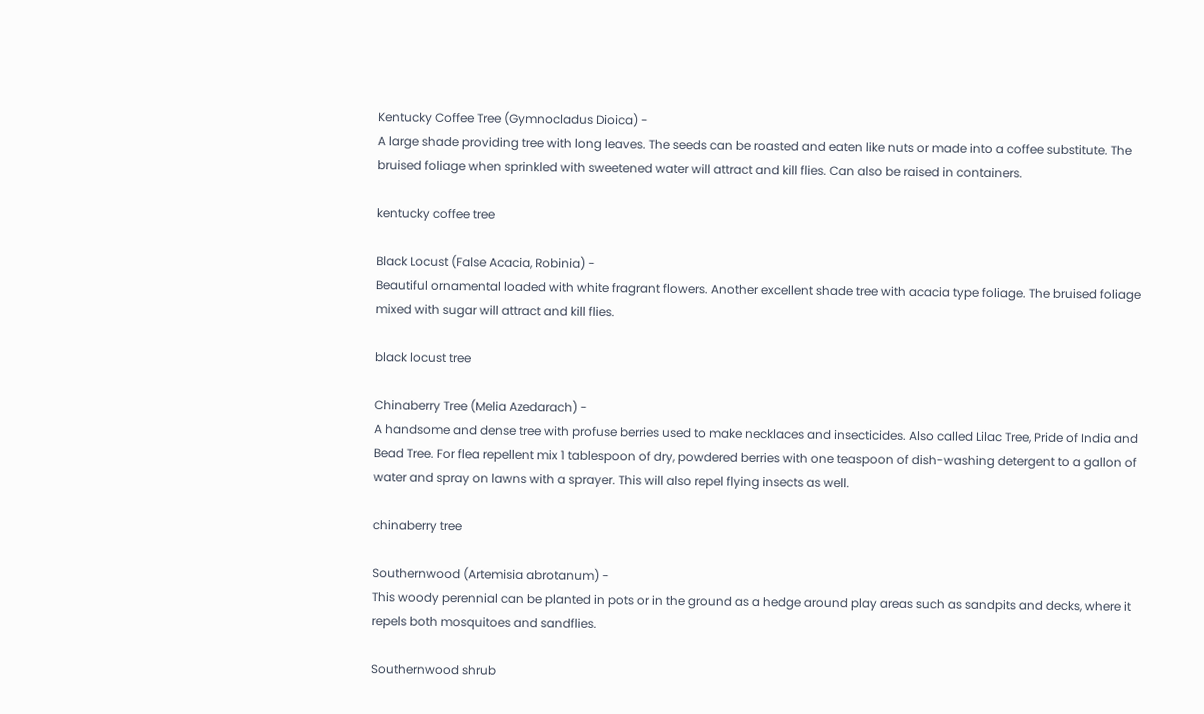Kentucky Coffee Tree (Gymnocladus Dioica) -
A large shade providing tree with long leaves. The seeds can be roasted and eaten like nuts or made into a coffee substitute. The bruised foliage when sprinkled with sweetened water will attract and kill flies. Can also be raised in containers.

kentucky coffee tree

Black Locust (False Acacia, Robinia) -
Beautiful ornamental loaded with white fragrant flowers. Another excellent shade tree with acacia type foliage. The bruised foliage mixed with sugar will attract and kill flies.

black locust tree

Chinaberry Tree (Melia Azedarach) -
A handsome and dense tree with profuse berries used to make necklaces and insecticides. Also called Lilac Tree, Pride of India and Bead Tree. For flea repellent mix 1 tablespoon of dry, powdered berries with one teaspoon of dish-washing detergent to a gallon of water and spray on lawns with a sprayer. This will also repel flying insects as well.

chinaberry tree

Southernwood (Artemisia abrotanum) -
This woody perennial can be planted in pots or in the ground as a hedge around play areas such as sandpits and decks, where it repels both mosquitoes and sandflies.

Southernwood shrub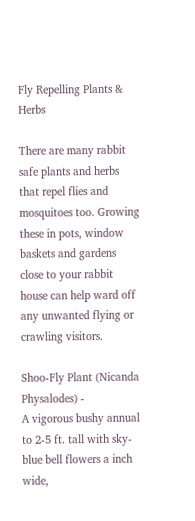Fly Repelling Plants & Herbs

There are many rabbit safe plants and herbs that repel flies and mosquitoes too. Growing these in pots, window baskets and gardens close to your rabbit house can help ward off any unwanted flying or crawling visitors.

Shoo-Fly Plant (Nicanda Physalodes) -
A vigorous bushy annual to 2-5 ft. tall with sky-blue bell flowers a inch wide,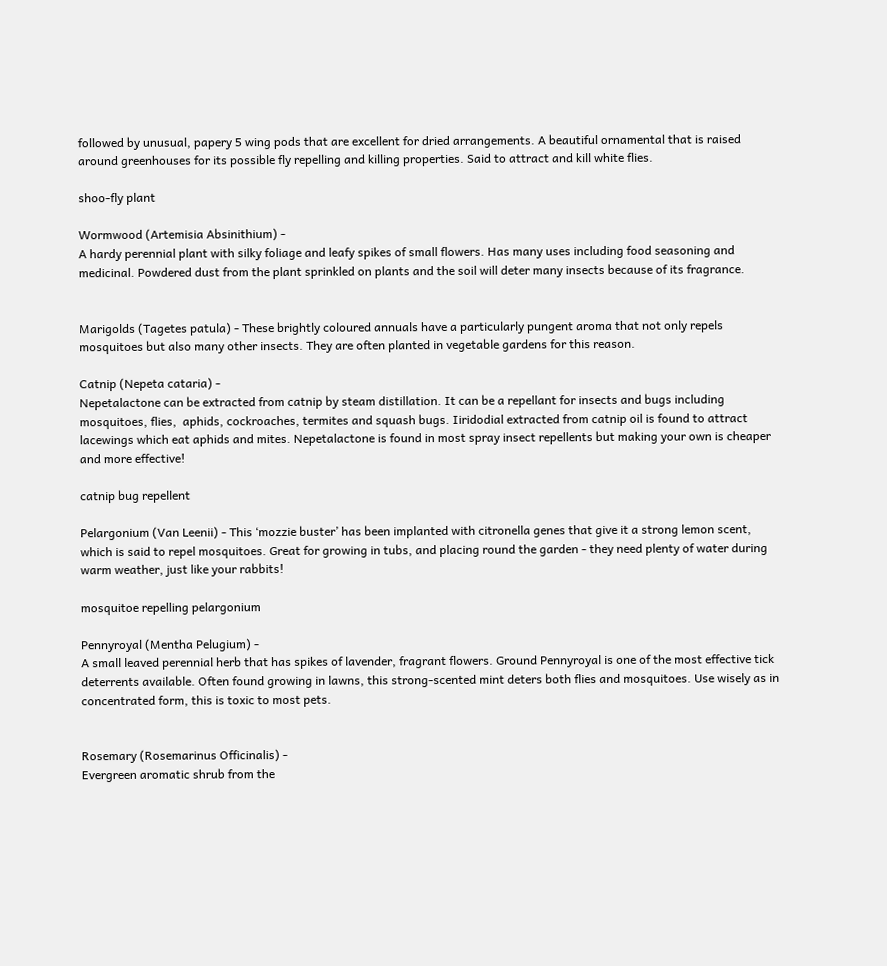followed by unusual, papery 5 wing pods that are excellent for dried arrangements. A beautiful ornamental that is raised around greenhouses for its possible fly repelling and killing properties. Said to attract and kill white flies.

shoo-fly plant

Wormwood (Artemisia Absinithium) -
A hardy perennial plant with silky foliage and leafy spikes of small flowers. Has many uses including food seasoning and medicinal. Powdered dust from the plant sprinkled on plants and the soil will deter many insects because of its fragrance.


Marigolds (Tagetes patula) - These brightly coloured annuals have a particularly pungent aroma that not only repels mosquitoes but also many other insects. They are often planted in vegetable gardens for this reason.

Catnip (Nepeta cataria) -
Nepetalactone can be extracted from catnip by steam distillation. It can be a repellant for insects and bugs including mosquitoes, flies,  aphids, cockroaches, termites and squash bugs. Iiridodial extracted from catnip oil is found to attract lacewings which eat aphids and mites. Nepetalactone is found in most spray insect repellents but making your own is cheaper and more effective!

catnip bug repellent

Pelargonium (Van Leenii) - This ‘mozzie buster’ has been implanted with citronella genes that give it a strong lemon scent, which is said to repel mosquitoes. Great for growing in tubs, and placing round the garden - they need plenty of water during warm weather, just like your rabbits!

mosquitoe repelling pelargonium

Pennyroyal (Mentha Pelugium) -
A small leaved perennial herb that has spikes of lavender, fragrant flowers. Ground Pennyroyal is one of the most effective tick deterrents available. Often found growing in lawns, this strong-scented mint deters both flies and mosquitoes. Use wisely as in concentrated form, this is toxic to most pets.


Rosemary (Rosemarinus Officinalis) -
Evergreen aromatic shrub from the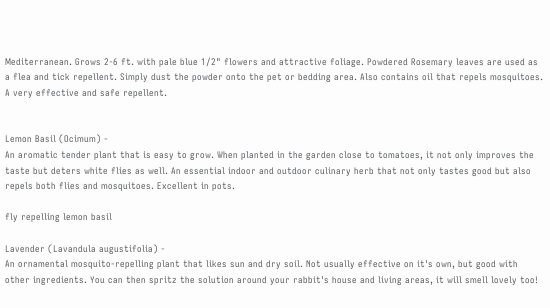Mediterranean. Grows 2-6 ft. with pale blue 1/2" flowers and attractive foliage. Powdered Rosemary leaves are used as a flea and tick repellent. Simply dust the powder onto the pet or bedding area. Also contains oil that repels mosquitoes. A very effective and safe repellent.


Lemon Basil (Ocimum) -
An aromatic tender plant that is easy to grow. When planted in the garden close to tomatoes, it not only improves the taste but deters white flies as well. An essential indoor and outdoor culinary herb that not only tastes good but also repels both flies and mosquitoes. Excellent in pots.

fly repelling lemon basil

Lavender (Lavandula augustifolia) -
An ornamental mosquito-repelling plant that likes sun and dry soil. Not usually effective on it's own, but good with other ingredients. You can then spritz the solution around your rabbit's house and living areas, it will smell lovely too!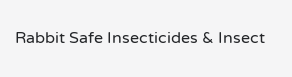Rabbit Safe Insecticides & Insect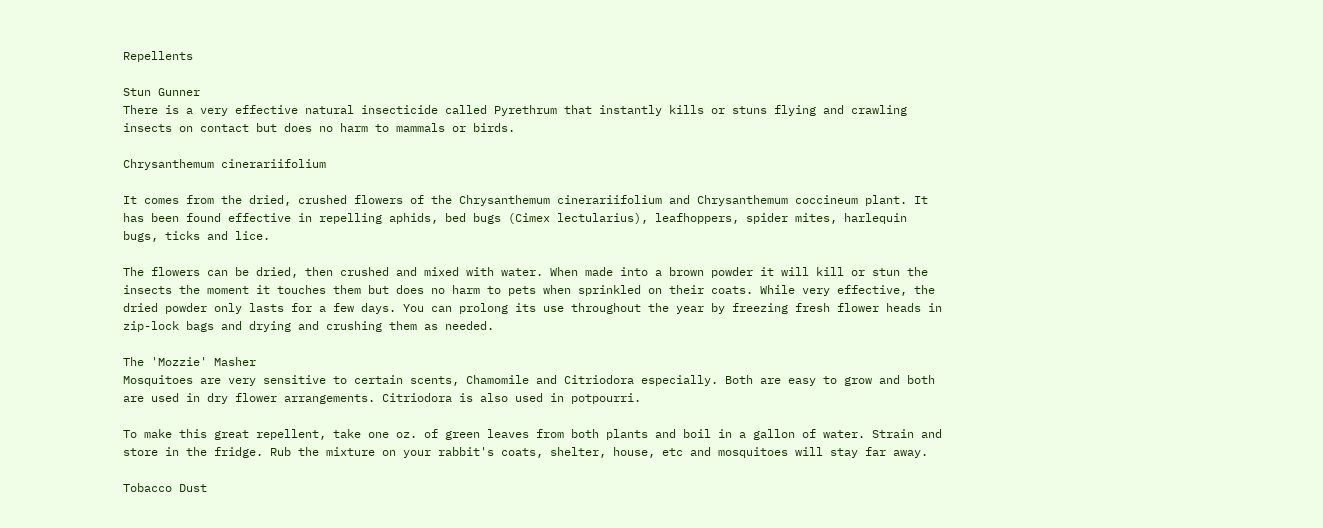Repellents

Stun Gunner
There is a very effective natural insecticide called Pyrethrum that instantly kills or stuns flying and crawling insects on contact but does no harm to mammals or birds.

Chrysanthemum cinerariifolium

It comes from the dried, crushed flowers of the Chrysanthemum cinerariifolium and Chrysanthemum coccineum plant. It has been found effective in repelling aphids, bed bugs (Cimex lectularius), leafhoppers, spider mites, harlequin bugs, ticks and lice.

The flowers can be dried, then crushed and mixed with water. When made into a brown powder it will kill or stun the insects the moment it touches them but does no harm to pets when sprinkled on their coats. While very effective, the dried powder only lasts for a few days. You can prolong its use throughout the year by freezing fresh flower heads in zip-lock bags and drying and crushing them as needed.

The 'Mozzie' Masher
Mosquitoes are very sensitive to certain scents, Chamomile and Citriodora especially. Both are easy to grow and both are used in dry flower arrangements. Citriodora is also used in potpourri.

To make this great repellent, take one oz. of green leaves from both plants and boil in a gallon of water. Strain and store in the fridge. Rub the mixture on your rabbit's coats, shelter, house, etc and mosquitoes will stay far away.

Tobacco Dust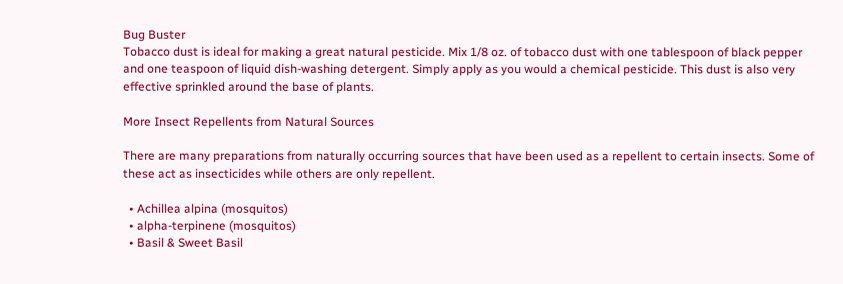Bug Buster
Tobacco dust is ideal for making a great natural pesticide. Mix 1/8 oz. of tobacco dust with one tablespoon of black pepper and one teaspoon of liquid dish-washing detergent. Simply apply as you would a chemical pesticide. This dust is also very effective sprinkled around the base of plants.

More Insect Repellents from Natural Sources

There are many preparations from naturally occurring sources that have been used as a repellent to certain insects. Some of these act as insecticides while others are only repellent.

  • Achillea alpina (mosquitos)
  • alpha-terpinene (mosquitos)
  • Basil & Sweet Basil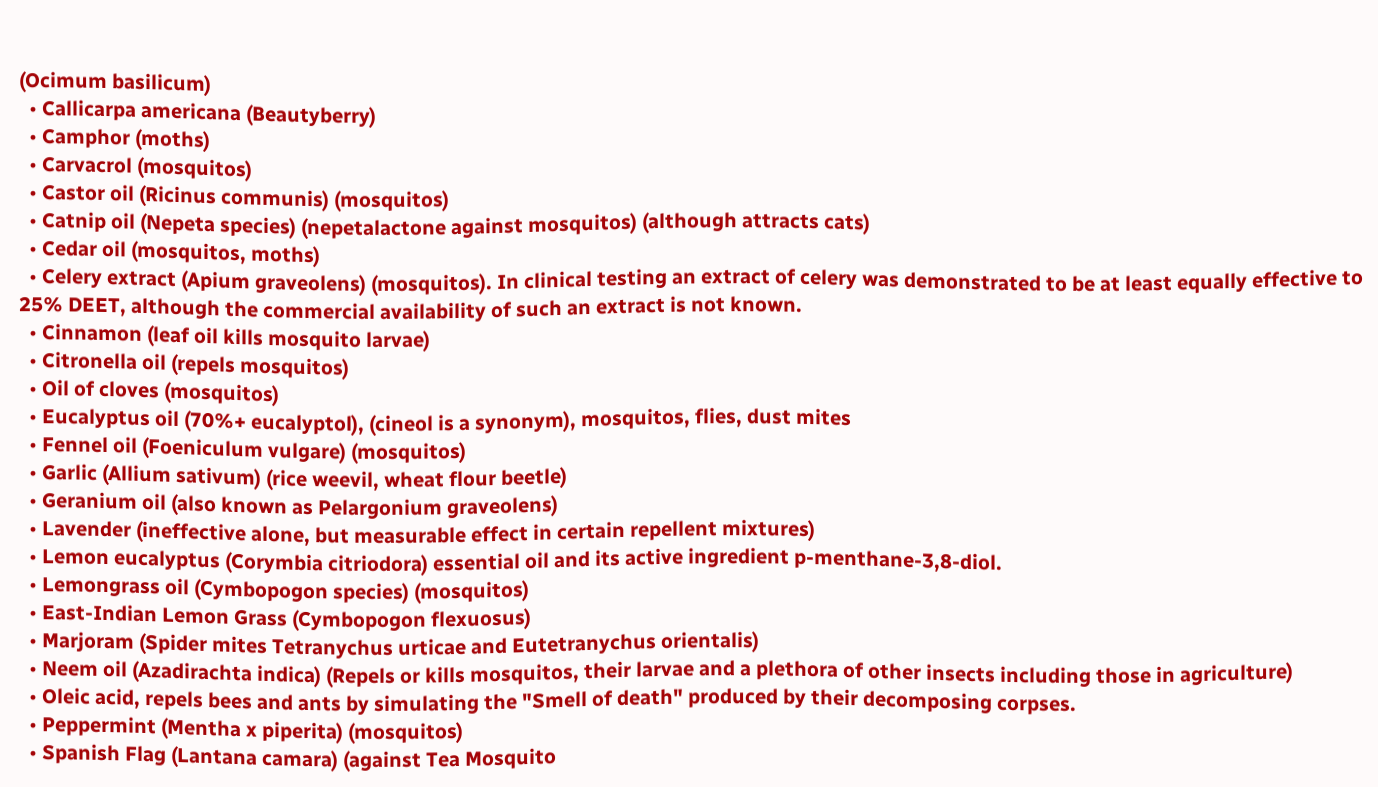(Ocimum basilicum)
  • Callicarpa americana (Beautyberry)
  • Camphor (moths)
  • Carvacrol (mosquitos)
  • Castor oil (Ricinus communis) (mosquitos)
  • Catnip oil (Nepeta species) (nepetalactone against mosquitos) (although attracts cats)
  • Cedar oil (mosquitos, moths)
  • Celery extract (Apium graveolens) (mosquitos). In clinical testing an extract of celery was demonstrated to be at least equally effective to 25% DEET, although the commercial availability of such an extract is not known.
  • Cinnamon (leaf oil kills mosquito larvae)
  • Citronella oil (repels mosquitos)
  • Oil of cloves (mosquitos)
  • Eucalyptus oil (70%+ eucalyptol), (cineol is a synonym), mosquitos, flies, dust mites
  • Fennel oil (Foeniculum vulgare) (mosquitos)
  • Garlic (Allium sativum) (rice weevil, wheat flour beetle)
  • Geranium oil (also known as Pelargonium graveolens)
  • Lavender (ineffective alone, but measurable effect in certain repellent mixtures)
  • Lemon eucalyptus (Corymbia citriodora) essential oil and its active ingredient p-menthane-3,8-diol.
  • Lemongrass oil (Cymbopogon species) (mosquitos)
  • East-Indian Lemon Grass (Cymbopogon flexuosus)
  • Marjoram (Spider mites Tetranychus urticae and Eutetranychus orientalis)
  • Neem oil (Azadirachta indica) (Repels or kills mosquitos, their larvae and a plethora of other insects including those in agriculture)
  • Oleic acid, repels bees and ants by simulating the "Smell of death" produced by their decomposing corpses.
  • Peppermint (Mentha x piperita) (mosquitos)
  • Spanish Flag (Lantana camara) (against Tea Mosquito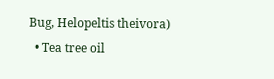Bug, Helopeltis theivora)
  • Tea tree oil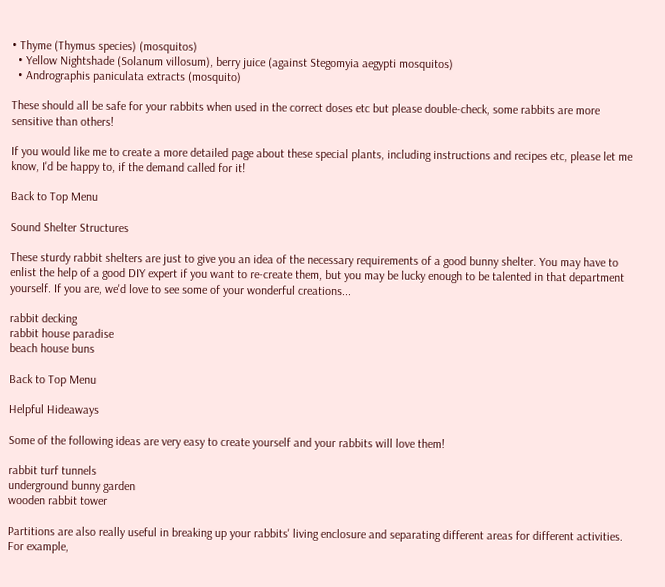• Thyme (Thymus species) (mosquitos)
  • Yellow Nightshade (Solanum villosum), berry juice (against Stegomyia aegypti mosquitos)
  • Andrographis paniculata extracts (mosquito)

These should all be safe for your rabbits when used in the correct doses etc but please double-check, some rabbits are more sensitive than others!

If you would like me to create a more detailed page about these special plants, including instructions and recipes etc, please let me know, I'd be happy to, if the demand called for it!

Back to Top Menu

Sound Shelter Structures

These sturdy rabbit shelters are just to give you an idea of the necessary requirements of a good bunny shelter. You may have to enlist the help of a good DIY expert if you want to re-create them, but you may be lucky enough to be talented in that department yourself. If you are, we'd love to see some of your wonderful creations...

rabbit decking
rabbit house paradise
beach house buns

Back to Top Menu

Helpful Hideaways

Some of the following ideas are very easy to create yourself and your rabbits will love them!

rabbit turf tunnels
underground bunny garden
wooden rabbit tower

Partitions are also really useful in breaking up your rabbits' living enclosure and separating different areas for different activities. For example,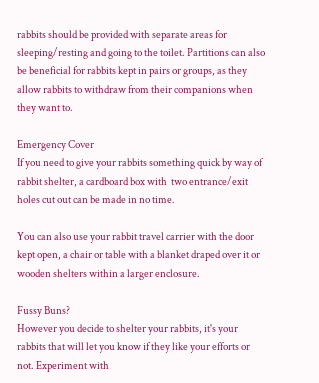rabbits should be provided with separate areas for sleeping/resting and going to the toilet. Partitions can also be beneficial for rabbits kept in pairs or groups, as they allow rabbits to withdraw from their companions when they want to.

Emergency Cover
If you need to give your rabbits something quick by way of rabbit shelter, a cardboard box with  two entrance/exit holes cut out can be made in no time.

You can also use your rabbit travel carrier with the door kept open, a chair or table with a blanket draped over it or wooden shelters within a larger enclosure.

Fussy Buns?
However you decide to shelter your rabbits, it's your rabbits that will let you know if they like your efforts or not. Experiment with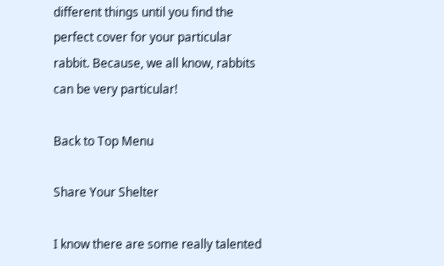different things until you find the perfect cover for your particular rabbit. Because, we all know, rabbits can be very particular!

Back to Top Menu

Share Your Shelter

I know there are some really talented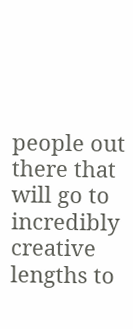people out there that will go to incredibly creative lengths to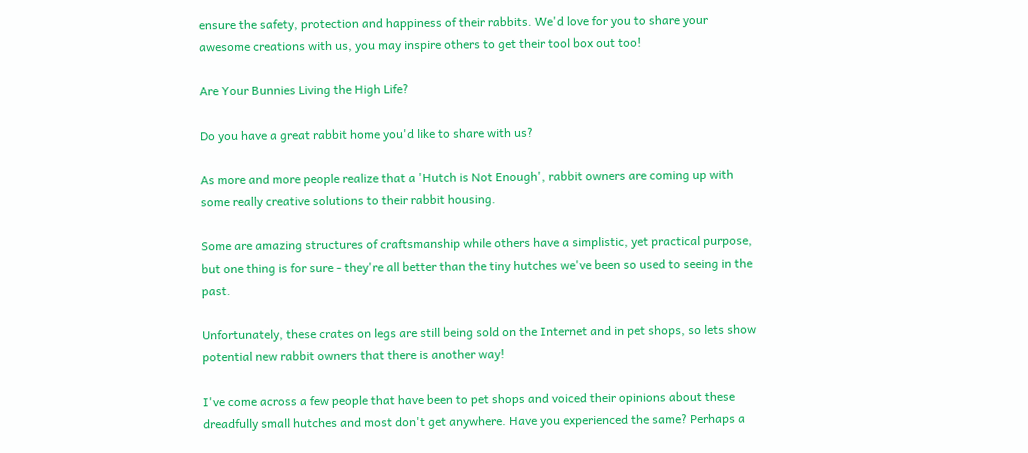ensure the safety, protection and happiness of their rabbits. We'd love for you to share your awesome creations with us, you may inspire others to get their tool box out too!

Are Your Bunnies Living the High Life?

Do you have a great rabbit home you'd like to share with us?

As more and more people realize that a 'Hutch is Not Enough', rabbit owners are coming up with some really creative solutions to their rabbit housing.

Some are amazing structures of craftsmanship while others have a simplistic, yet practical purpose, but one thing is for sure - they're all better than the tiny hutches we've been so used to seeing in the past.

Unfortunately, these crates on legs are still being sold on the Internet and in pet shops, so lets show potential new rabbit owners that there is another way!

I've come across a few people that have been to pet shops and voiced their opinions about these dreadfully small hutches and most don't get anywhere. Have you experienced the same? Perhaps a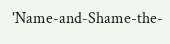'Name-and-Shame-the-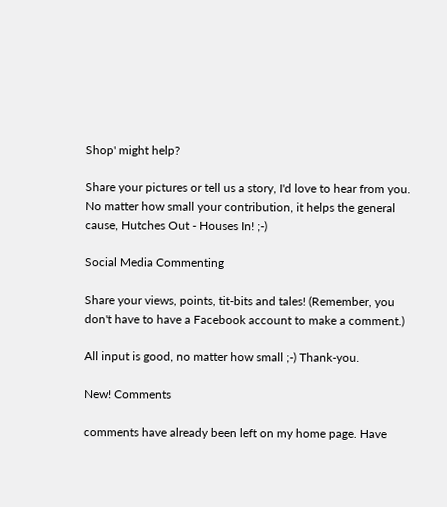Shop' might help?

Share your pictures or tell us a story, I'd love to hear from you. No matter how small your contribution, it helps the general cause, Hutches Out - Houses In! ;-)

Social Media Commenting

Share your views, points, tit-bits and tales! (Remember, you don't have to have a Facebook account to make a comment.)

All input is good, no matter how small ;-) Thank-you.

New! Comments

comments have already been left on my home page. Have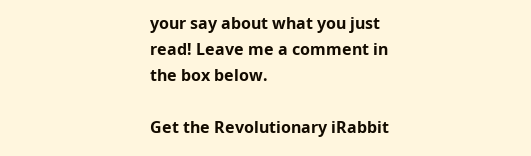your say about what you just read! Leave me a comment in the box below.

Get the Revolutionary iRabbit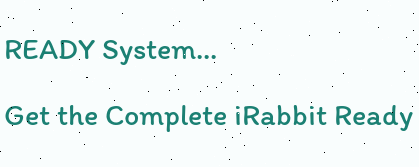READY System...

Get the Complete iRabbit Ready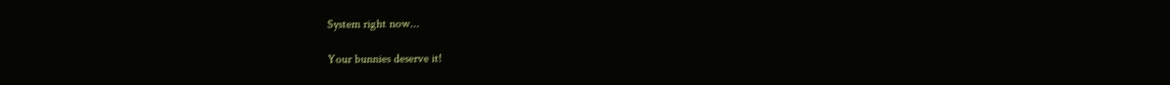System right now...

Your bunnies deserve it!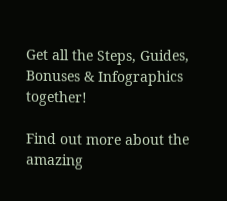Get all the Steps, Guides, Bonuses & Infographics together!

Find out more about the amazing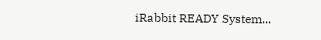iRabbit READY System...